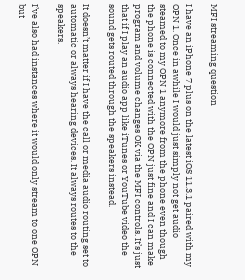MFI streaming question

I have an iPhone 7 plus on the latest iOS 11.3.1 paired with my OPN 1. Once in awhile I would just simply not get audio steamed to my OPN 1 anymore from the phone even though the phone is connected with the OPN just fine and I can make program and volume changes OK via the MFI controls. It’s just that if I play an audio app like iTunes or YouTube video the sound gets routed through the speakers instead.

It doesn’t matter if I have the call or media audio routing set to automatic or always hearing devices. It always routes to the speakers.

I’ve also had instances where it would only stream to one OPN but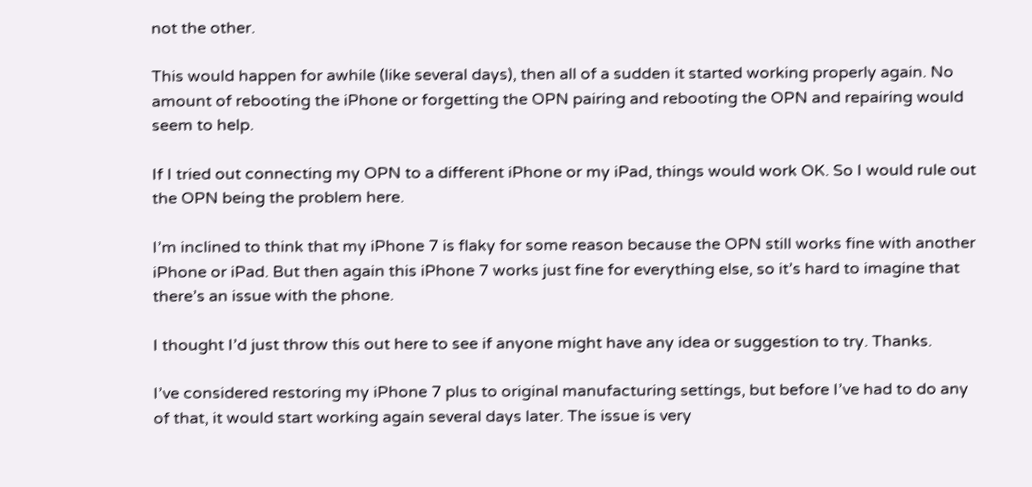not the other.

This would happen for awhile (like several days), then all of a sudden it started working properly again. No amount of rebooting the iPhone or forgetting the OPN pairing and rebooting the OPN and repairing would seem to help.

If I tried out connecting my OPN to a different iPhone or my iPad, things would work OK. So I would rule out the OPN being the problem here.

I’m inclined to think that my iPhone 7 is flaky for some reason because the OPN still works fine with another iPhone or iPad. But then again this iPhone 7 works just fine for everything else, so it’s hard to imagine that there’s an issue with the phone.

I thought I’d just throw this out here to see if anyone might have any idea or suggestion to try. Thanks.

I’ve considered restoring my iPhone 7 plus to original manufacturing settings, but before I’ve had to do any of that, it would start working again several days later. The issue is very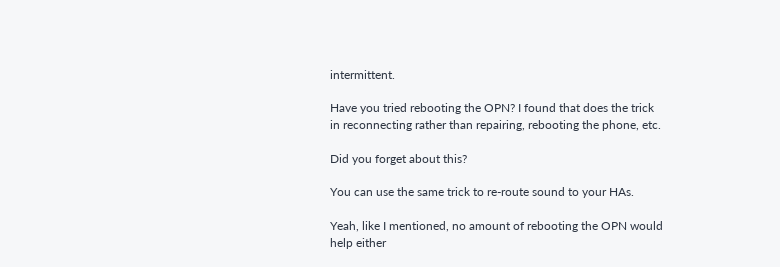intermittent.

Have you tried rebooting the OPN? I found that does the trick in reconnecting rather than repairing, rebooting the phone, etc.

Did you forget about this?

You can use the same trick to re-route sound to your HAs.

Yeah, like I mentioned, no amount of rebooting the OPN would help either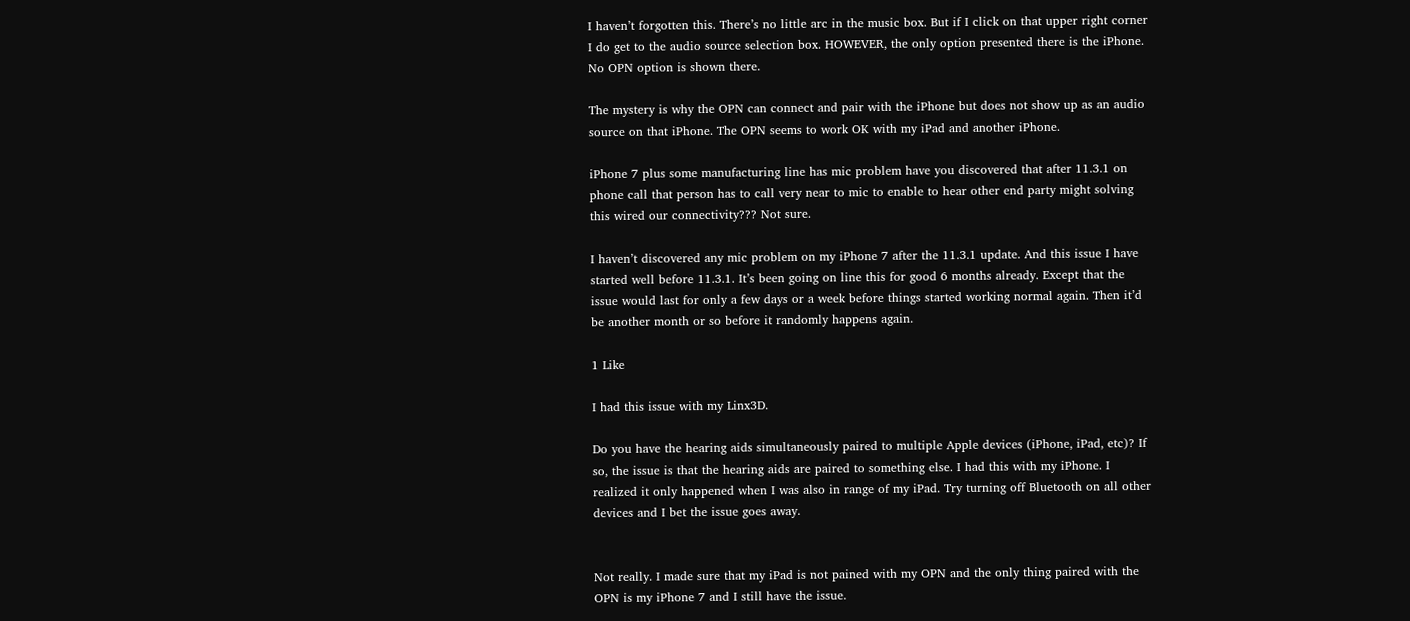I haven’t forgotten this. There’s no little arc in the music box. But if I click on that upper right corner I do get to the audio source selection box. HOWEVER, the only option presented there is the iPhone. No OPN option is shown there.

The mystery is why the OPN can connect and pair with the iPhone but does not show up as an audio source on that iPhone. The OPN seems to work OK with my iPad and another iPhone.

iPhone 7 plus some manufacturing line has mic problem have you discovered that after 11.3.1 on phone call that person has to call very near to mic to enable to hear other end party might solving this wired our connectivity??? Not sure.

I haven’t discovered any mic problem on my iPhone 7 after the 11.3.1 update. And this issue I have started well before 11.3.1. It’s been going on line this for good 6 months already. Except that the issue would last for only a few days or a week before things started working normal again. Then it’d be another month or so before it randomly happens again.

1 Like

I had this issue with my Linx3D.

Do you have the hearing aids simultaneously paired to multiple Apple devices (iPhone, iPad, etc)? If so, the issue is that the hearing aids are paired to something else. I had this with my iPhone. I realized it only happened when I was also in range of my iPad. Try turning off Bluetooth on all other devices and I bet the issue goes away.


Not really. I made sure that my iPad is not pained with my OPN and the only thing paired with the OPN is my iPhone 7 and I still have the issue.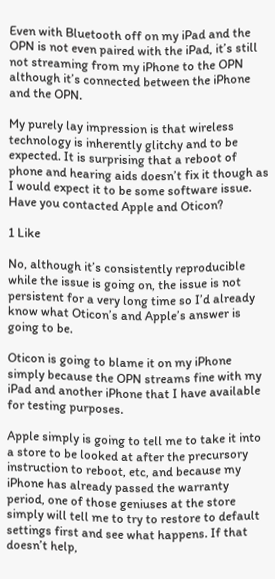Even with Bluetooth off on my iPad and the OPN is not even paired with the iPad, it’s still not streaming from my iPhone to the OPN although it’s connected between the iPhone and the OPN.

My purely lay impression is that wireless technology is inherently glitchy and to be expected. It is surprising that a reboot of phone and hearing aids doesn’t fix it though as I would expect it to be some software issue. Have you contacted Apple and Oticon?

1 Like

No, although it’s consistently reproducible while the issue is going on, the issue is not persistent for a very long time so I’d already know what Oticon’s and Apple’s answer is going to be.

Oticon is going to blame it on my iPhone simply because the OPN streams fine with my iPad and another iPhone that I have available for testing purposes.

Apple simply is going to tell me to take it into a store to be looked at after the precursory instruction to reboot, etc, and because my iPhone has already passed the warranty period, one of those geniuses at the store simply will tell me to try to restore to default settings first and see what happens. If that doesn’t help,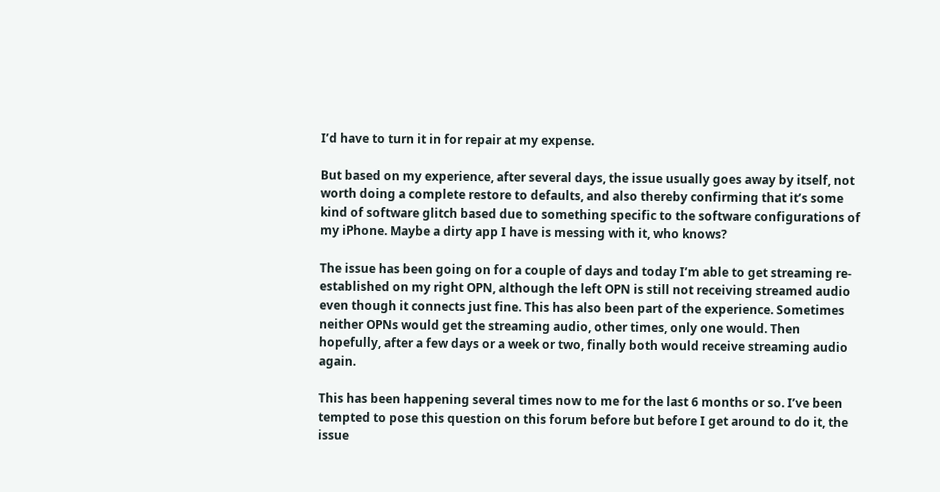I’d have to turn it in for repair at my expense.

But based on my experience, after several days, the issue usually goes away by itself, not worth doing a complete restore to defaults, and also thereby confirming that it’s some kind of software glitch based due to something specific to the software configurations of my iPhone. Maybe a dirty app I have is messing with it, who knows?

The issue has been going on for a couple of days and today I’m able to get streaming re-established on my right OPN, although the left OPN is still not receiving streamed audio even though it connects just fine. This has also been part of the experience. Sometimes neither OPNs would get the streaming audio, other times, only one would. Then hopefully, after a few days or a week or two, finally both would receive streaming audio again.

This has been happening several times now to me for the last 6 months or so. I’ve been tempted to pose this question on this forum before but before I get around to do it, the issue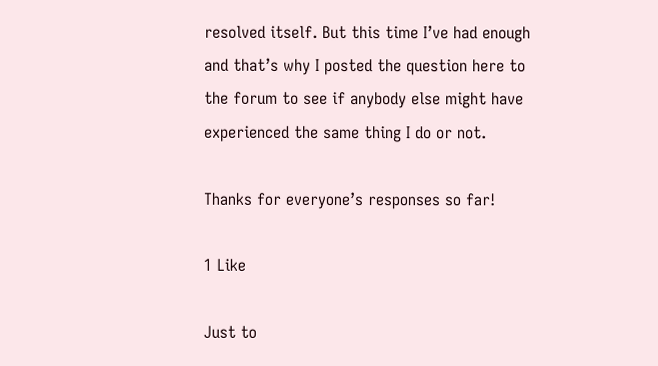resolved itself. But this time I’ve had enough and that’s why I posted the question here to the forum to see if anybody else might have experienced the same thing I do or not.

Thanks for everyone’s responses so far!

1 Like

Just to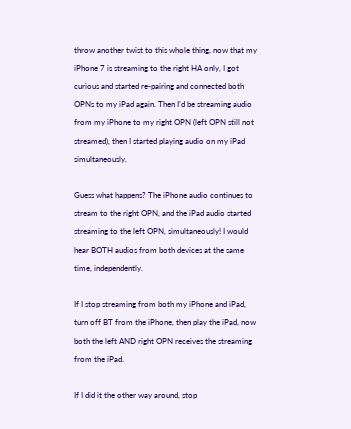throw another twist to this whole thing, now that my iPhone 7 is streaming to the right HA only, I got curious and started re-pairing and connected both OPNs to my iPad again. Then I’d be streaming audio from my iPhone to my right OPN (left OPN still not streamed), then I started playing audio on my iPad simultaneously.

Guess what happens? The iPhone audio continues to stream to the right OPN, and the iPad audio started streaming to the left OPN, simultaneously! I would hear BOTH audios from both devices at the same time, independently.

If I stop streaming from both my iPhone and iPad, turn off BT from the iPhone, then play the iPad, now both the left AND right OPN receives the streaming from the iPad.

If I did it the other way around, stop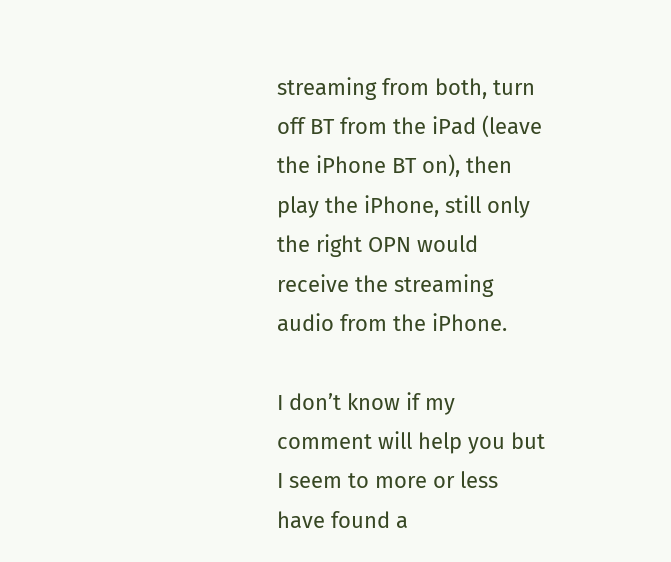streaming from both, turn off BT from the iPad (leave the iPhone BT on), then play the iPhone, still only the right OPN would receive the streaming audio from the iPhone.

I don’t know if my comment will help you but I seem to more or less have found a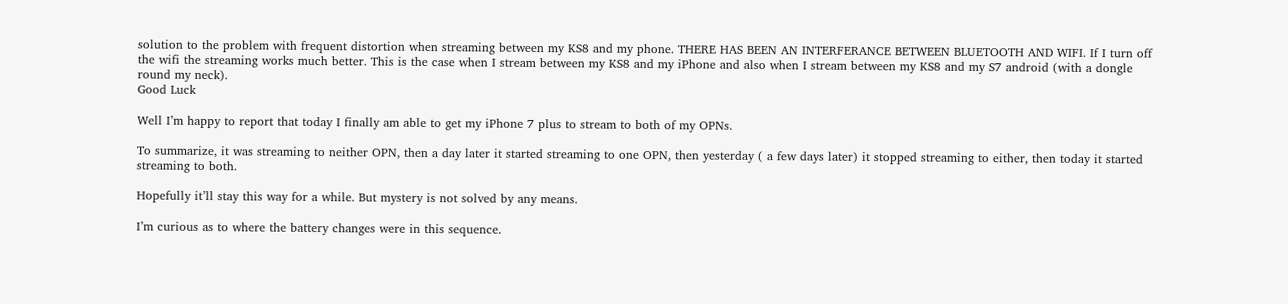solution to the problem with frequent distortion when streaming between my KS8 and my phone. THERE HAS BEEN AN INTERFERANCE BETWEEN BLUETOOTH AND WIFI. If I turn off the wifi the streaming works much better. This is the case when I stream between my KS8 and my iPhone and also when I stream between my KS8 and my S7 android (with a dongle round my neck).
Good Luck

Well I’m happy to report that today I finally am able to get my iPhone 7 plus to stream to both of my OPNs.

To summarize, it was streaming to neither OPN, then a day later it started streaming to one OPN, then yesterday ( a few days later) it stopped streaming to either, then today it started streaming to both.

Hopefully it’ll stay this way for a while. But mystery is not solved by any means.

I’m curious as to where the battery changes were in this sequence.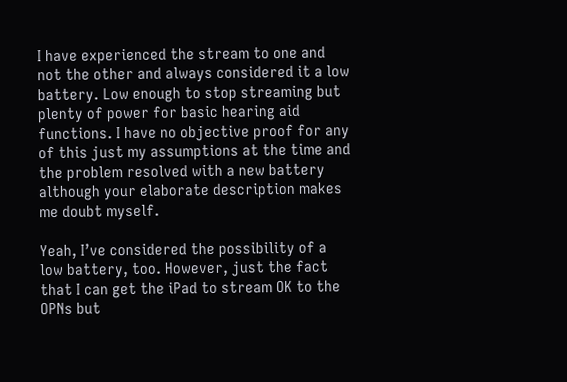I have experienced the stream to one and not the other and always considered it a low battery. Low enough to stop streaming but plenty of power for basic hearing aid functions. I have no objective proof for any of this just my assumptions at the time and the problem resolved with a new battery although your elaborate description makes me doubt myself.

Yeah, I’ve considered the possibility of a low battery, too. However, just the fact that I can get the iPad to stream OK to the OPNs but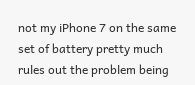not my iPhone 7 on the same set of battery pretty much rules out the problem being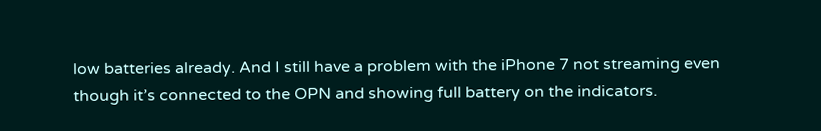low batteries already. And I still have a problem with the iPhone 7 not streaming even though it’s connected to the OPN and showing full battery on the indicators.